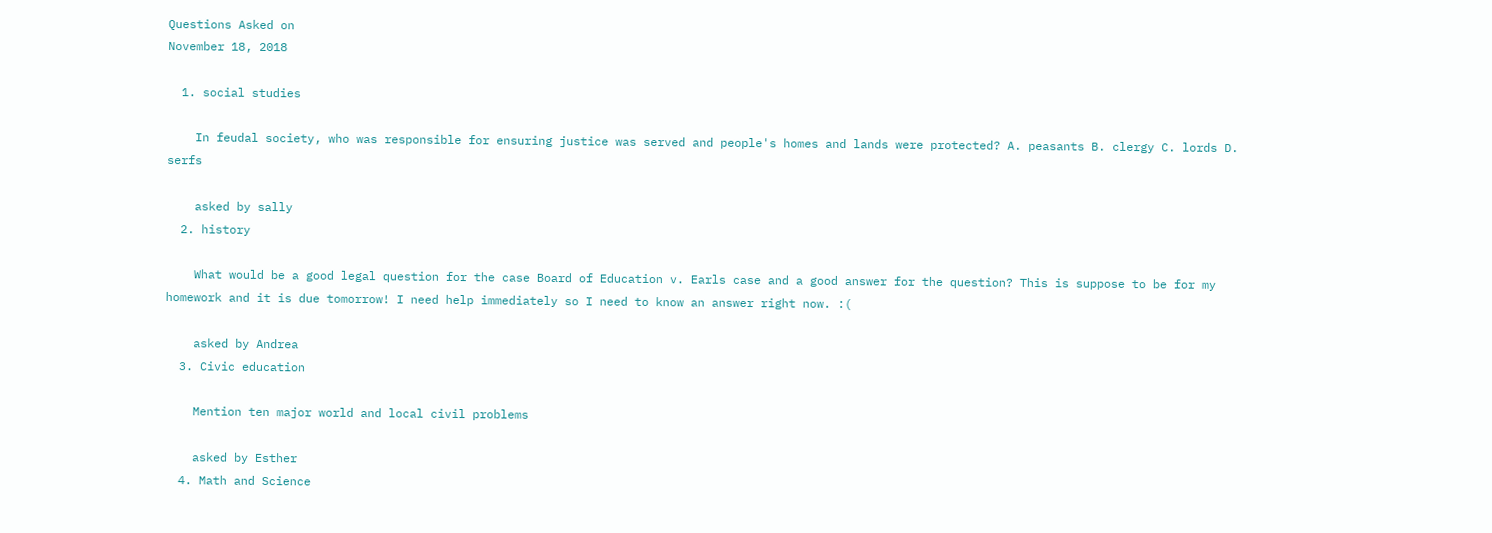Questions Asked on
November 18, 2018

  1. social studies

    In feudal society, who was responsible for ensuring justice was served and people's homes and lands were protected? A. peasants B. clergy C. lords D. serfs

    asked by sally
  2. history

    What would be a good legal question for the case Board of Education v. Earls case and a good answer for the question? This is suppose to be for my homework and it is due tomorrow! I need help immediately so I need to know an answer right now. :(

    asked by Andrea
  3. Civic education

    Mention ten major world and local civil problems

    asked by Esther
  4. Math and Science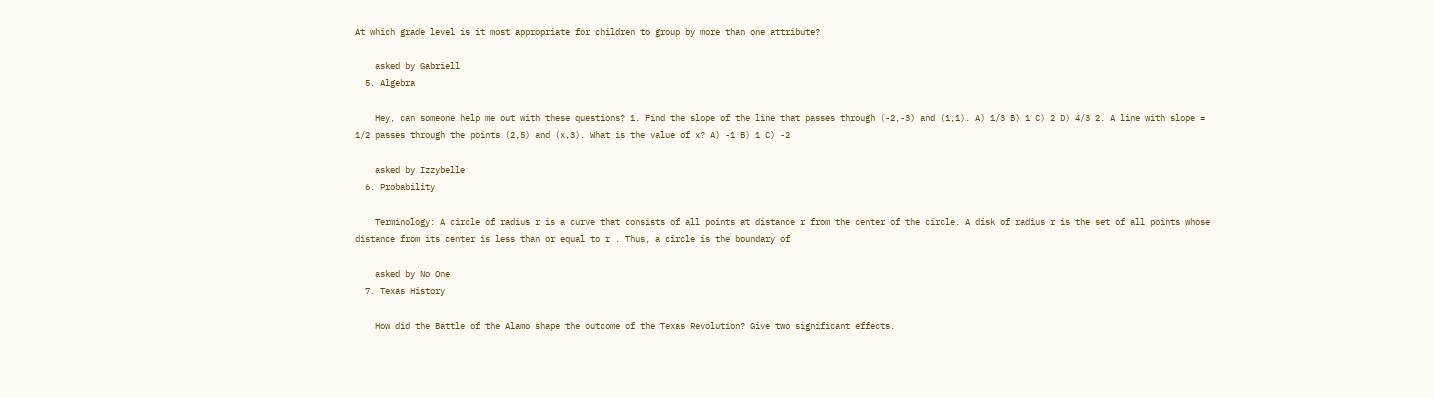At which grade level is it most appropriate for children to group by more than one attribute?

    asked by Gabriell
  5. Algebra

    Hey, can someone help me out with these questions? 1. Find the slope of the line that passes through (-2,-3) and (1,1). A) 1/3 B) 1 C) 2 D) 4/3 2. A line with slope = 1/2 passes through the points (2,5) and (x,3). What is the value of x? A) -1 B) 1 C) -2

    asked by Izzybelle
  6. Probability

    Terminology: A circle of radius r is a curve that consists of all points at distance r from the center of the circle. A disk of radius r is the set of all points whose distance from its center is less than or equal to r . Thus, a circle is the boundary of

    asked by No One
  7. Texas History

    How did the Battle of the Alamo shape the outcome of the Texas Revolution? Give two significant effects.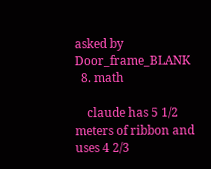asked by Door_frame_BLANK
  8. math

    claude has 5 1/2 meters of ribbon and uses 4 2/3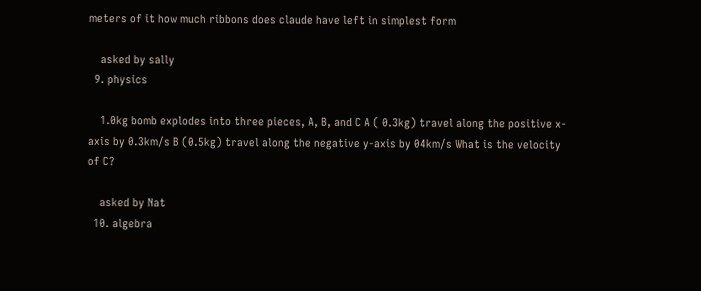meters of it how much ribbons does claude have left in simplest form

    asked by sally
  9. physics

    1.0kg bomb explodes into three pieces, A, B, and C A ( 0.3kg) travel along the positive x-axis by 0.3km/s B (0.5kg) travel along the negative y-axis by 04km/s What is the velocity of C?

    asked by Nat
  10. algebra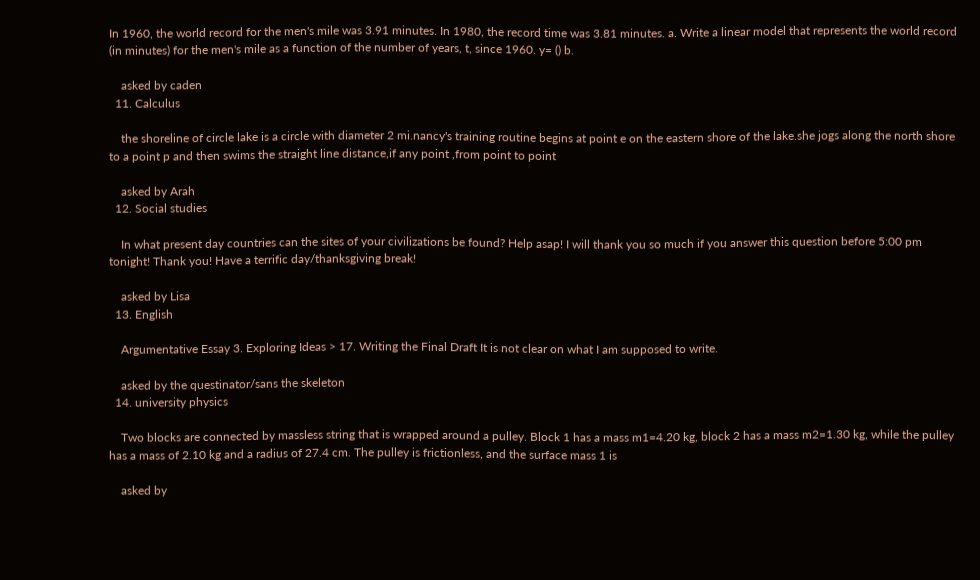In 1960, the world record for the men's mile was 3.91 minutes. In 1980, the record time was 3.81 minutes. a. Write a linear model that represents the world record (in minutes) for the men's mile as a function of the number of years, t, since 1960. y= () b.

    asked by caden
  11. Calculus

    the shoreline of circle lake is a circle with diameter 2 mi.nancy's training routine begins at point e on the eastern shore of the lake.she jogs along the north shore to a point p and then swims the straight line distance,if any point ,from point to point

    asked by Arah
  12. Social studies

    In what present day countries can the sites of your civilizations be found? Help asap! I will thank you so much if you answer this question before 5:00 pm tonight! Thank you! Have a terrific day/thanksgiving break!

    asked by Lisa
  13. English

    Argumentative Essay 3. Exploring Ideas > 17. Writing the Final Draft It is not clear on what I am supposed to write.

    asked by the questinator/sans the skeleton
  14. university physics

    Two blocks are connected by massless string that is wrapped around a pulley. Block 1 has a mass m1=4.20 kg, block 2 has a mass m2=1.30 kg, while the pulley has a mass of 2.10 kg and a radius of 27.4 cm. The pulley is frictionless, and the surface mass 1 is

    asked by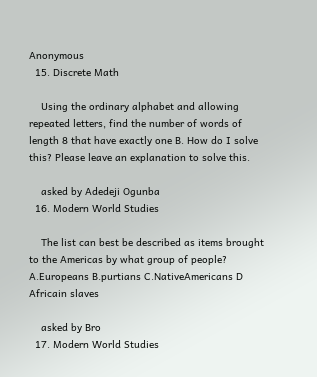Anonymous
  15. Discrete Math

    Using the ordinary alphabet and allowing repeated letters, find the number of words of length 8 that have exactly one B. How do I solve this? Please leave an explanation to solve this.

    asked by Adedeji Ogunba
  16. Modern World Studies

    The list can best be described as items brought to the Americas by what group of people? A.Europeans B.purtians C.NativeAmericans D Africain slaves

    asked by Bro
  17. Modern World Studies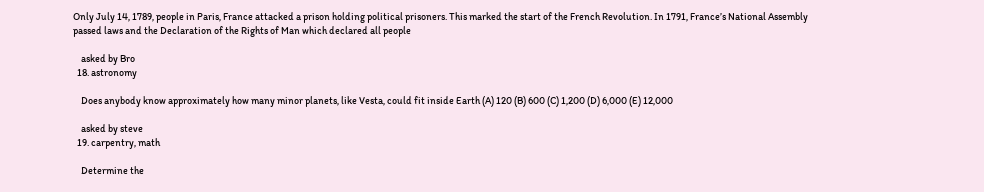Only July 14, 1789, people in Paris, France attacked a prison holding political prisoners. This marked the start of the French Revolution. In 1791, France’s National Assembly passed laws and the Declaration of the Rights of Man which declared all people

    asked by Bro
  18. astronomy

    Does anybody know approximately how many minor planets, like Vesta, could fit inside Earth (A) 120 (B) 600 (C) 1,200 (D) 6,000 (E) 12,000

    asked by steve
  19. carpentry, math

    Determine the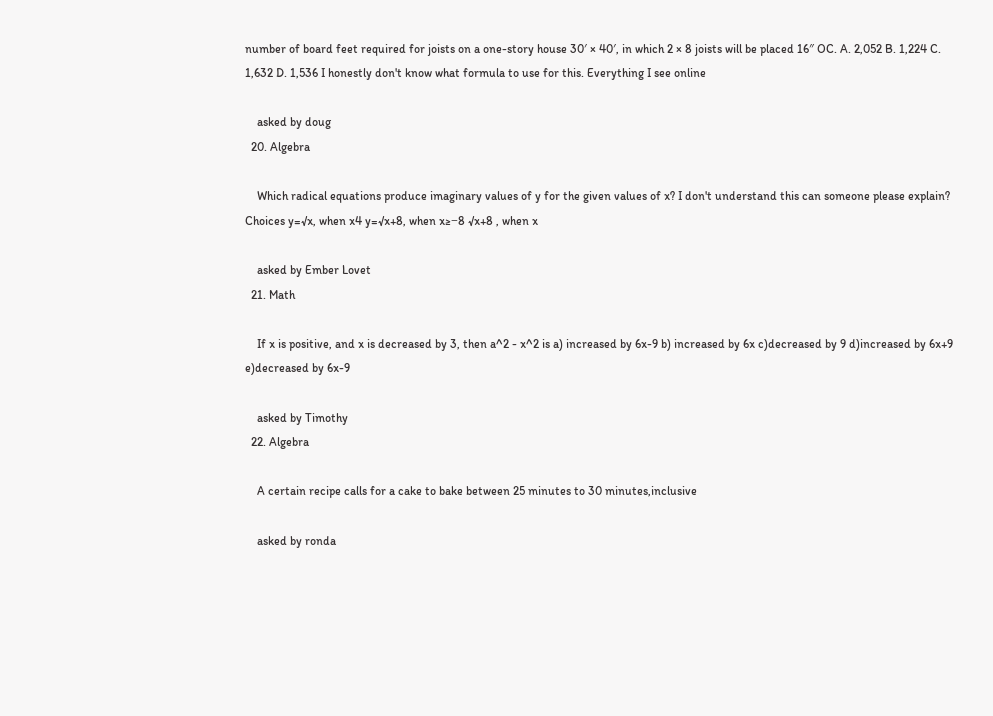number of board feet required for joists on a one-story house 30′ × 40′, in which 2 × 8 joists will be placed 16″ OC. A. 2,052 B. 1,224 C. 1,632 D. 1,536 I honestly don't know what formula to use for this. Everything I see online

    asked by doug
  20. Algebra

    Which radical equations produce imaginary values of y for the given values of x? I don't understand this can someone please explain? Choices y=√x, when x4 y=√x+8, when x≥−8 √x+8 , when x

    asked by Ember Lovet
  21. Math

    If x is positive, and x is decreased by 3, then a^2 - x^2 is a) increased by 6x-9 b) increased by 6x c)decreased by 9 d)increased by 6x+9 e)decreased by 6x-9

    asked by Timothy
  22. Algebra

    A certain recipe calls for a cake to bake between 25 minutes to 30 minutes,inclusive

    asked by ronda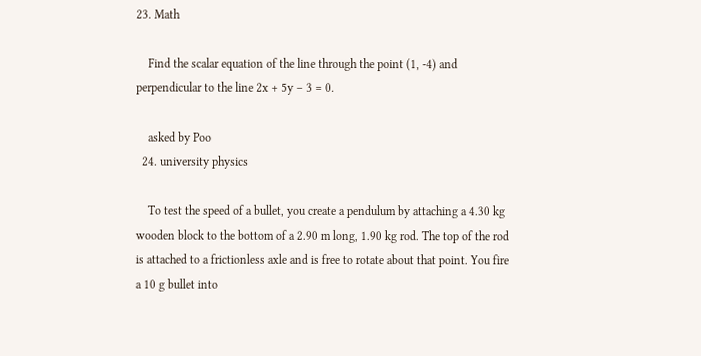23. Math

    Find the scalar equation of the line through the point (1, -4) and perpendicular to the line 2x + 5y – 3 = 0.

    asked by Poo
  24. university physics

    To test the speed of a bullet, you create a pendulum by attaching a 4.30 kg wooden block to the bottom of a 2.90 m long, 1.90 kg rod. The top of the rod is attached to a frictionless axle and is free to rotate about that point. You fire a 10 g bullet into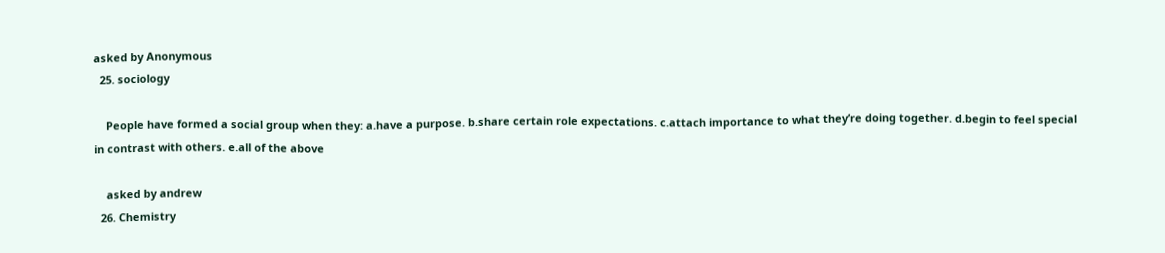asked by Anonymous
  25. sociology

    People have formed a social group when they: a.have a purpose. b.share certain role expectations. c.attach importance to what they’re doing together. d.begin to feel special in contrast with others. e.all of the above

    asked by andrew
  26. Chemistry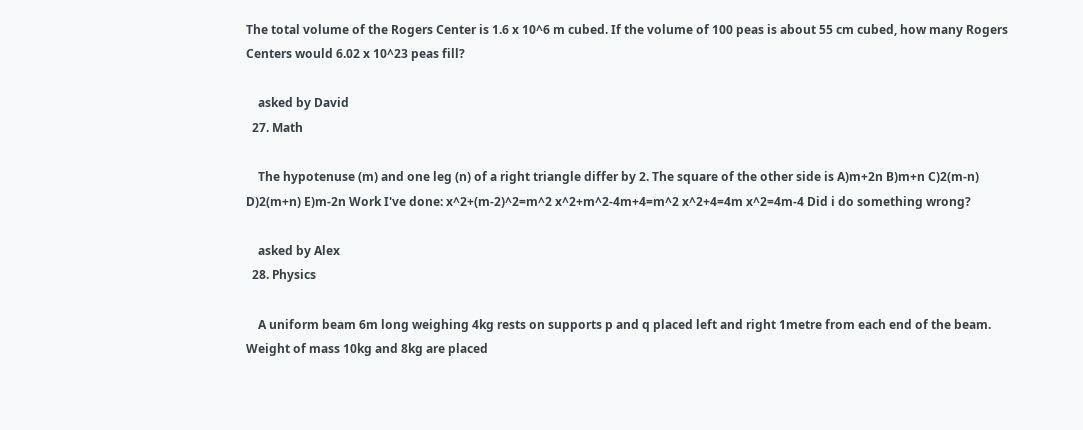The total volume of the Rogers Center is 1.6 x 10^6 m cubed. If the volume of 100 peas is about 55 cm cubed, how many Rogers Centers would 6.02 x 10^23 peas fill?

    asked by David
  27. Math

    The hypotenuse (m) and one leg (n) of a right triangle differ by 2. The square of the other side is A)m+2n B)m+n C)2(m-n) D)2(m+n) E)m-2n Work I've done: x^2+(m-2)^2=m^2 x^2+m^2-4m+4=m^2 x^2+4=4m x^2=4m-4 Did i do something wrong?

    asked by Alex
  28. Physics

    A uniform beam 6m long weighing 4kg rests on supports p and q placed left and right 1metre from each end of the beam. Weight of mass 10kg and 8kg are placed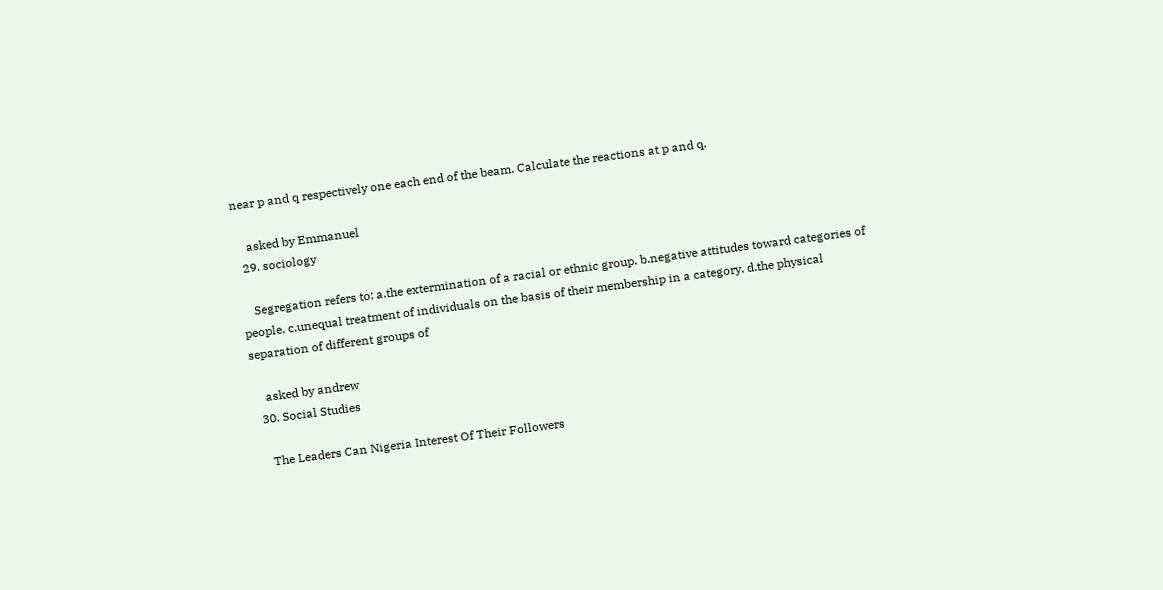near p and q respectively one each end of the beam. Calculate the reactions at p and q.

    asked by Emmanuel
  29. sociology

    Segregation refers to: a.the extermination of a racial or ethnic group. b.negative attitudes toward categories of people. c.unequal treatment of individuals on the basis of their membership in a category. d.the physical separation of different groups of

    asked by andrew
  30. Social Studies

    The Leaders Can Nigeria Interest Of Their Followers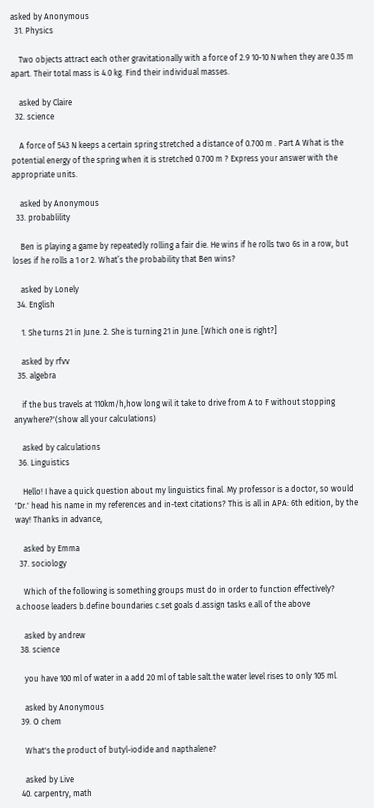asked by Anonymous
  31. Physics

    Two objects attract each other gravitationally with a force of 2.9 10-10 N when they are 0.35 m apart. Their total mass is 4.0 kg. Find their individual masses.

    asked by Claire
  32. science

    A force of 543 N keeps a certain spring stretched a distance of 0.700 m . Part A What is the potential energy of the spring when it is stretched 0.700 m ? Express your answer with the appropriate units.

    asked by Anonymous
  33. probablility

    Ben is playing a game by repeatedly rolling a fair die. He wins if he rolls two 6s in a row, but loses if he rolls a 1 or 2. What’s the probability that Ben wins?

    asked by Lonely
  34. English

    1. She turns 21 in June. 2. She is turning 21 in June. [Which one is right?]

    asked by rfvv
  35. algebra

    if the bus travels at 110km/h,how long wil it take to drive from A to F without stopping anywhere?'(show all your calculations)

    asked by calculations
  36. Linguistics

    Hello! I have a quick question about my linguistics final. My professor is a doctor, so would 'Dr.' head his name in my references and in-text citations? This is all in APA: 6th edition, by the way! Thanks in advance,

    asked by Emma
  37. sociology

    Which of the following is something groups must do in order to function effectively? a.choose leaders b.define boundaries c.set goals d.assign tasks e.all of the above

    asked by andrew
  38. science

    you have 100 ml of water in a add 20 ml of table salt.the water level rises to only 105 ml.

    asked by Anonymous
  39. O chem

    What's the product of butyl-iodide and napthalene?

    asked by Live
  40. carpentry, math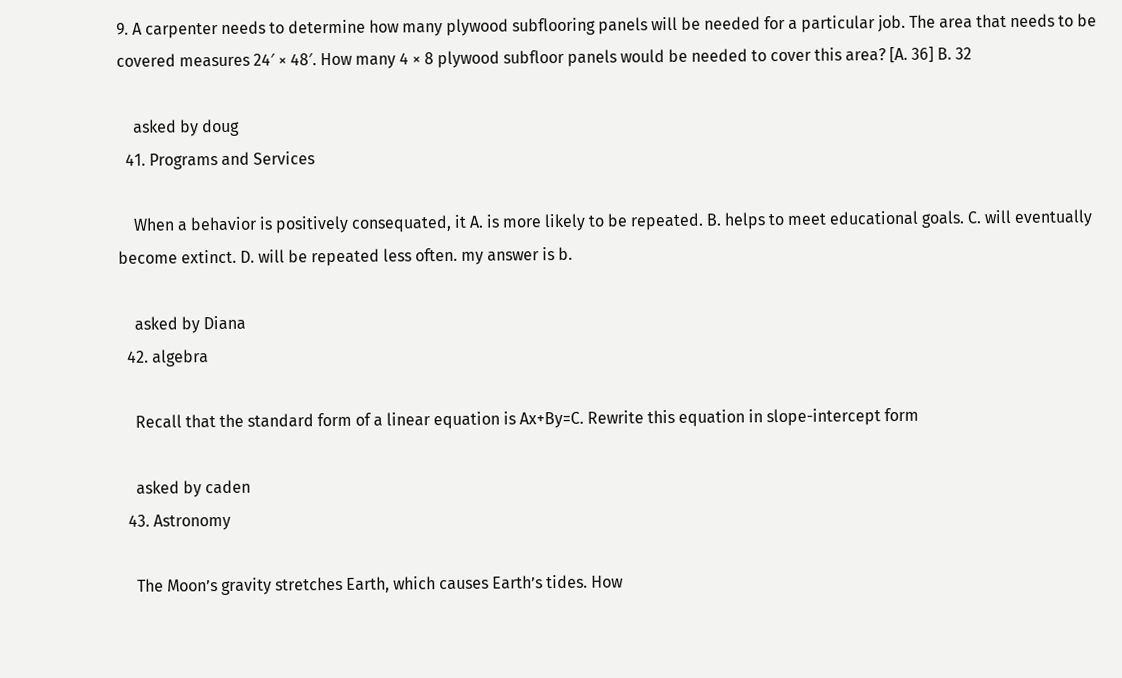9. A carpenter needs to determine how many plywood subflooring panels will be needed for a particular job. The area that needs to be covered measures 24′ × 48′. How many 4 × 8 plywood subfloor panels would be needed to cover this area? [A. 36] B. 32

    asked by doug
  41. Programs and Services

    When a behavior is positively consequated, it A. is more likely to be repeated. B. helps to meet educational goals. C. will eventually become extinct. D. will be repeated less often. my answer is b.

    asked by Diana
  42. algebra

    Recall that the standard form of a linear equation is Ax+By=C. Rewrite this equation in slope-intercept form

    asked by caden
  43. Astronomy

    The Moon’s gravity stretches Earth, which causes Earth’s tides. How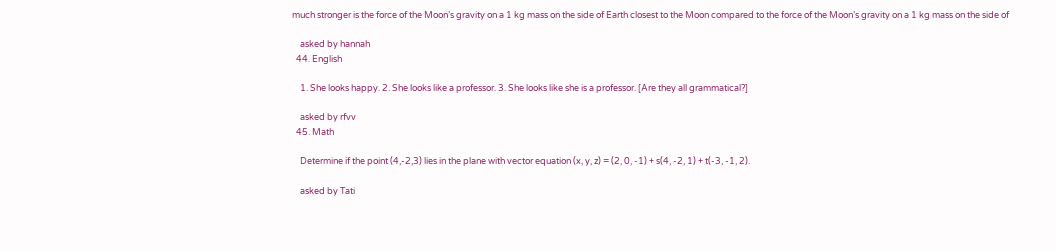much stronger is the force of the Moon’s gravity on a 1 kg mass on the side of Earth closest to the Moon compared to the force of the Moon’s gravity on a 1 kg mass on the side of

    asked by hannah
  44. English

    1. She looks happy. 2. She looks like a professor. 3. She looks like she is a professor. [Are they all grammatical?]

    asked by rfvv
  45. Math

    Determine if the point (4,-2,3) lies in the plane with vector equation (x, y, z) = (2, 0, -1) + s(4, -2, 1) + t(-3, -1, 2).

    asked by Tati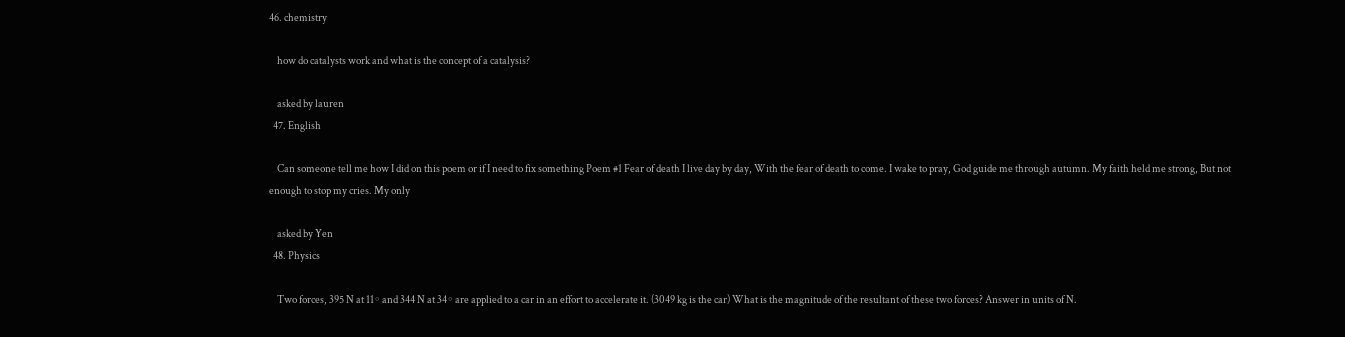46. chemistry

    how do catalysts work and what is the concept of a catalysis?

    asked by lauren
  47. English

    Can someone tell me how I did on this poem or if I need to fix something Poem #1 Fear of death I live day by day, With the fear of death to come. I wake to pray, God guide me through autumn. My faith held me strong, But not enough to stop my cries. My only

    asked by Yen
  48. Physics

    Two forces, 395 N at 11◦ and 344 N at 34◦ are applied to a car in an effort to accelerate it. (3049 kg is the car) What is the magnitude of the resultant of these two forces? Answer in units of N.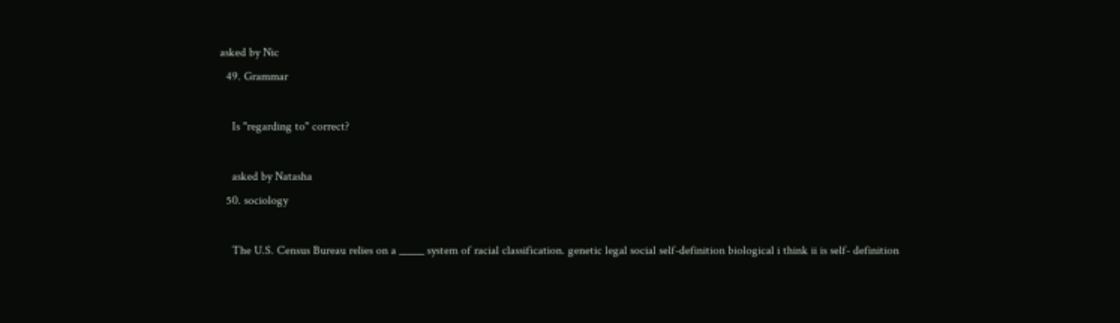asked by Nic
  49. Grammar

    Is "regarding to" correct?

    asked by Natasha
  50. sociology

    The U.S. Census Bureau relies on a _____ system of racial classification. genetic legal social self-definition biological i think ii is self- definition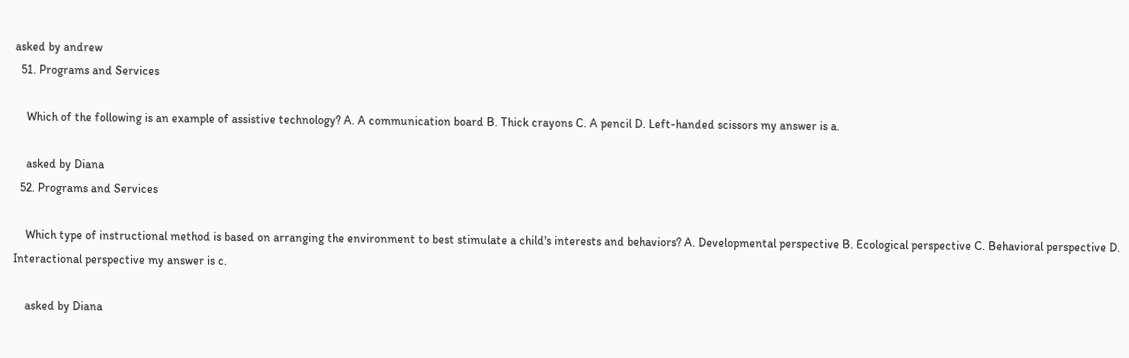asked by andrew
  51. Programs and Services

    Which of the following is an example of assistive technology? A. A communication board B. Thick crayons C. A pencil D. Left-handed scissors my answer is a.

    asked by Diana
  52. Programs and Services

    Which type of instructional method is based on arranging the environment to best stimulate a child's interests and behaviors? A. Developmental perspective B. Ecological perspective C. Behavioral perspective D. Interactional perspective my answer is c.

    asked by Diana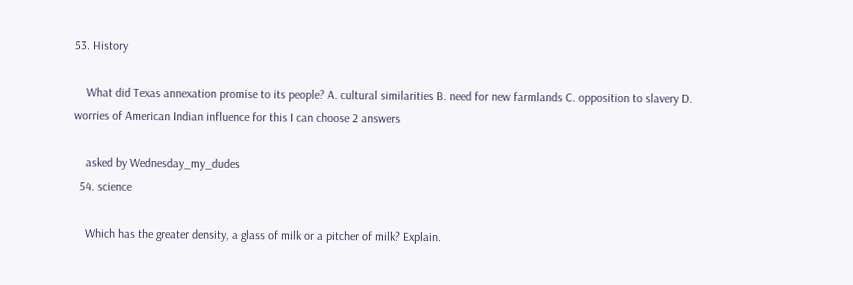53. History

    What did Texas annexation promise to its people? A. cultural similarities B. need for new farmlands C. opposition to slavery D. worries of American Indian influence for this I can choose 2 answers

    asked by Wednesday_my_dudes
  54. science

    Which has the greater density, a glass of milk or a pitcher of milk? Explain.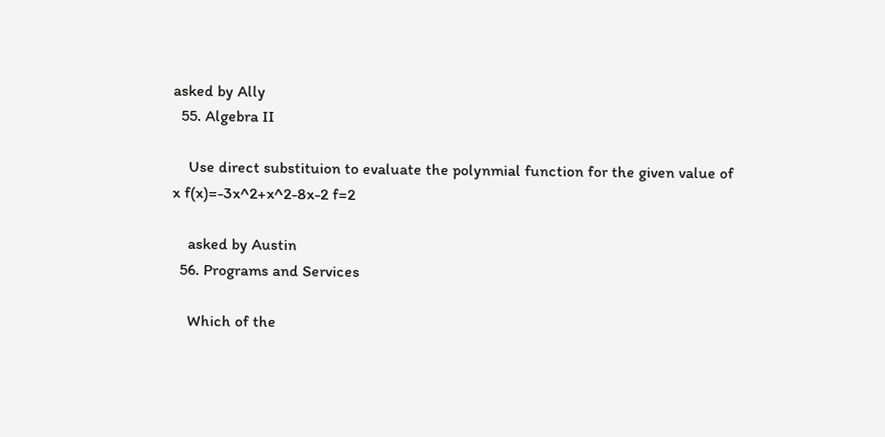asked by Ally
  55. Algebra II

    Use direct substituion to evaluate the polynmial function for the given value of x f(x)=-3x^2+x^2-8x-2 f=2

    asked by Austin
  56. Programs and Services

    Which of the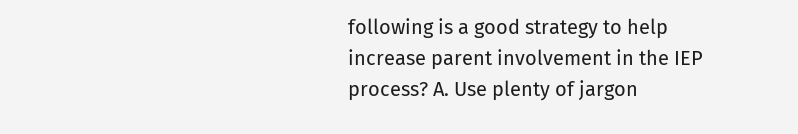following is a good strategy to help increase parent involvement in the IEP process? A. Use plenty of jargon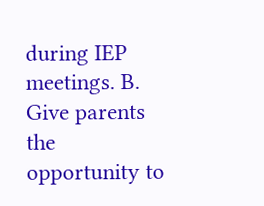during IEP meetings. B. Give parents the opportunity to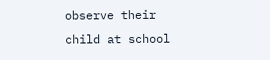observe their child at school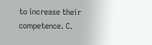to increase their competence. C.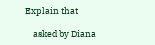Explain that

    asked by Diana